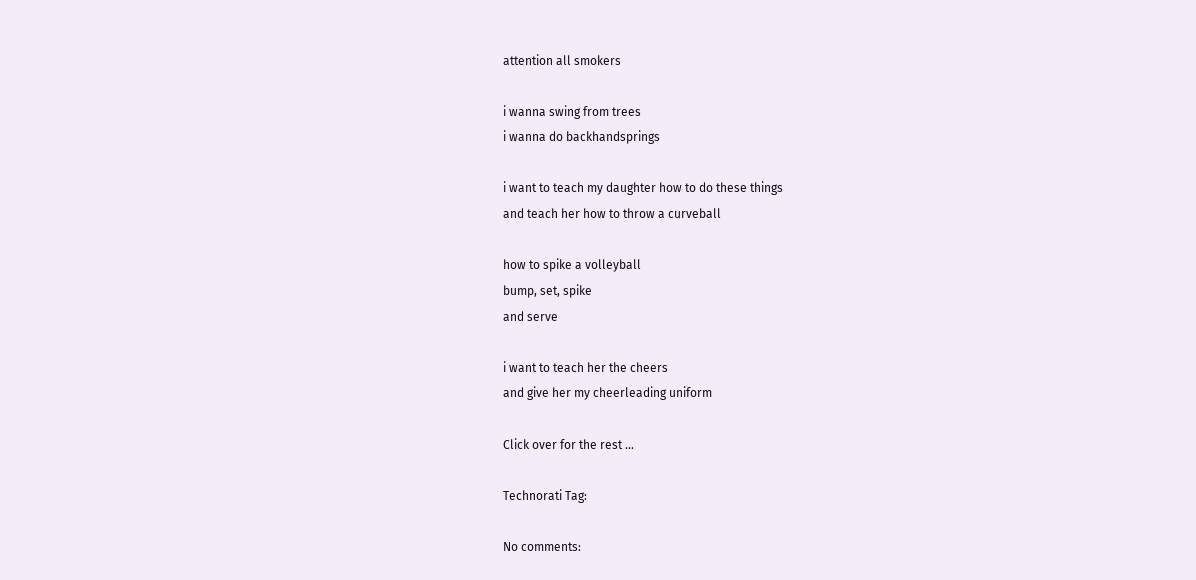attention all smokers

i wanna swing from trees
i wanna do backhandsprings

i want to teach my daughter how to do these things
and teach her how to throw a curveball

how to spike a volleyball
bump, set, spike
and serve

i want to teach her the cheers
and give her my cheerleading uniform

Click over for the rest ...

Technorati Tag:

No comments: